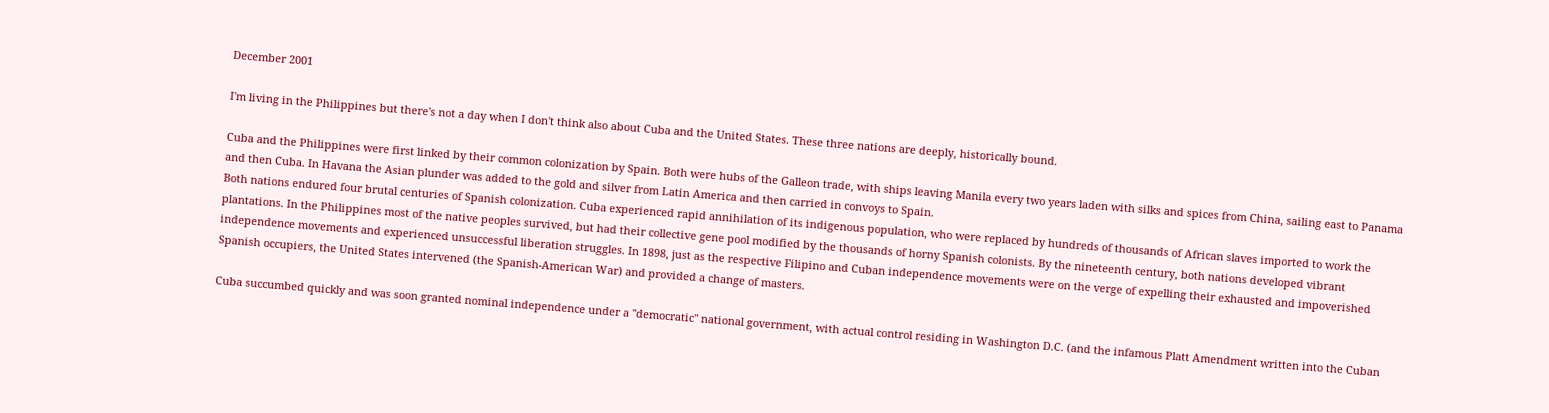December 2001

I'm living in the Philippines but there's not a day when I don't think also about Cuba and the United States. These three nations are deeply, historically bound.

Cuba and the Philippines were first linked by their common colonization by Spain. Both were hubs of the Galleon trade, with ships leaving Manila every two years laden with silks and spices from China, sailing east to Panama and then Cuba. In Havana the Asian plunder was added to the gold and silver from Latin America and then carried in convoys to Spain.
Both nations endured four brutal centuries of Spanish colonization. Cuba experienced rapid annihilation of its indigenous population, who were replaced by hundreds of thousands of African slaves imported to work the plantations. In the Philippines most of the native peoples survived, but had their collective gene pool modified by the thousands of horny Spanish colonists. By the nineteenth century, both nations developed vibrant independence movements and experienced unsuccessful liberation struggles. In 1898, just as the respective Filipino and Cuban independence movements were on the verge of expelling their exhausted and impoverished Spanish occupiers, the United States intervened (the Spanish-American War) and provided a change of masters.

Cuba succumbed quickly and was soon granted nominal independence under a "democratic" national government, with actual control residing in Washington D.C. (and the infamous Platt Amendment written into the Cuban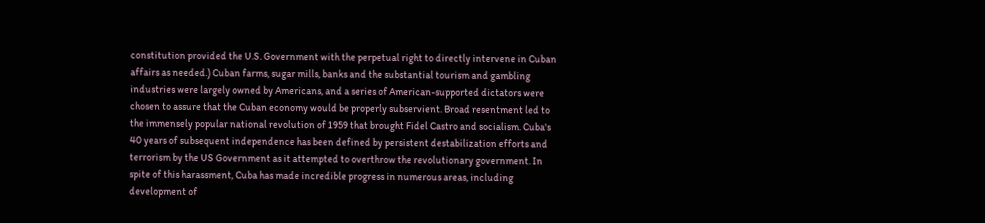constitution provided the U.S. Government with the perpetual right to directly intervene in Cuban affairs as needed.) Cuban farms, sugar mills, banks and the substantial tourism and gambling industries were largely owned by Americans, and a series of American-supported dictators were chosen to assure that the Cuban economy would be properly subservient. Broad resentment led to the immensely popular national revolution of 1959 that brought Fidel Castro and socialism. Cuba's 40 years of subsequent independence has been defined by persistent destabilization efforts and terrorism by the US Government as it attempted to overthrow the revolutionary government. In spite of this harassment, Cuba has made incredible progress in numerous areas, including development of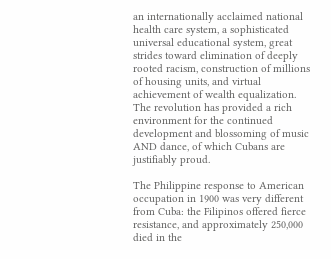an internationally acclaimed national health care system, a sophisticated universal educational system, great strides toward elimination of deeply rooted racism, construction of millions of housing units, and virtual achievement of wealth equalization. The revolution has provided a rich environment for the continued development and blossoming of music AND dance, of which Cubans are justifiably proud.

The Philippine response to American occupation in 1900 was very different from Cuba: the Filipinos offered fierce resistance, and approximately 250,000 died in the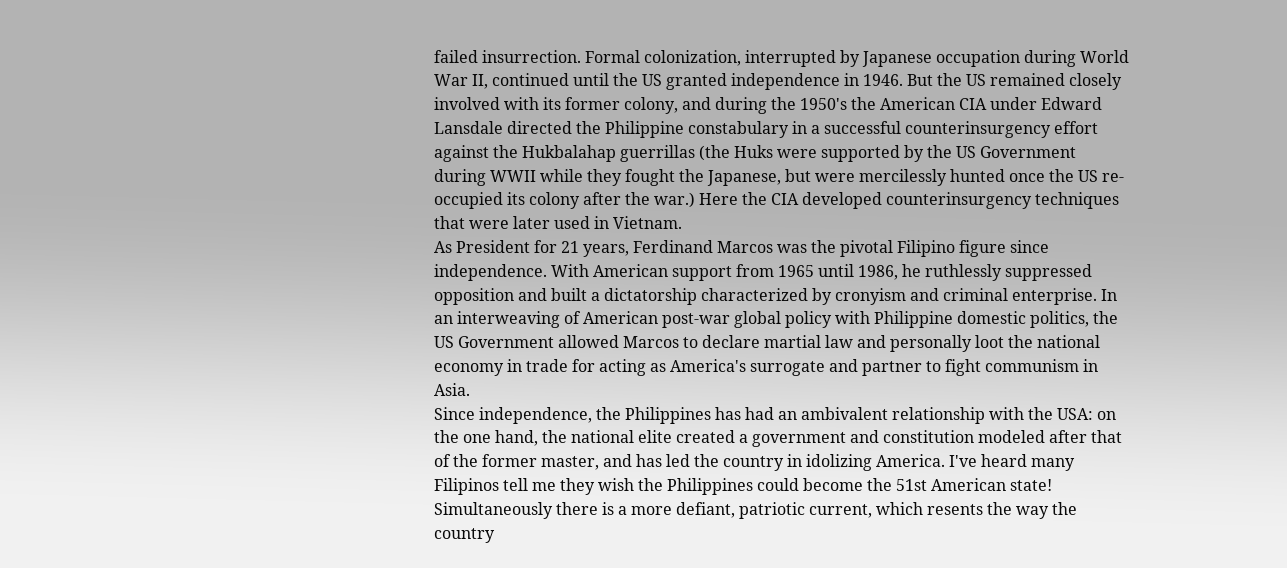failed insurrection. Formal colonization, interrupted by Japanese occupation during World War II, continued until the US granted independence in 1946. But the US remained closely involved with its former colony, and during the 1950's the American CIA under Edward Lansdale directed the Philippine constabulary in a successful counterinsurgency effort against the Hukbalahap guerrillas (the Huks were supported by the US Government during WWII while they fought the Japanese, but were mercilessly hunted once the US re-occupied its colony after the war.) Here the CIA developed counterinsurgency techniques that were later used in Vietnam.
As President for 21 years, Ferdinand Marcos was the pivotal Filipino figure since independence. With American support from 1965 until 1986, he ruthlessly suppressed opposition and built a dictatorship characterized by cronyism and criminal enterprise. In an interweaving of American post-war global policy with Philippine domestic politics, the US Government allowed Marcos to declare martial law and personally loot the national economy in trade for acting as America's surrogate and partner to fight communism in Asia.
Since independence, the Philippines has had an ambivalent relationship with the USA: on the one hand, the national elite created a government and constitution modeled after that of the former master, and has led the country in idolizing America. I've heard many Filipinos tell me they wish the Philippines could become the 51st American state! Simultaneously there is a more defiant, patriotic current, which resents the way the country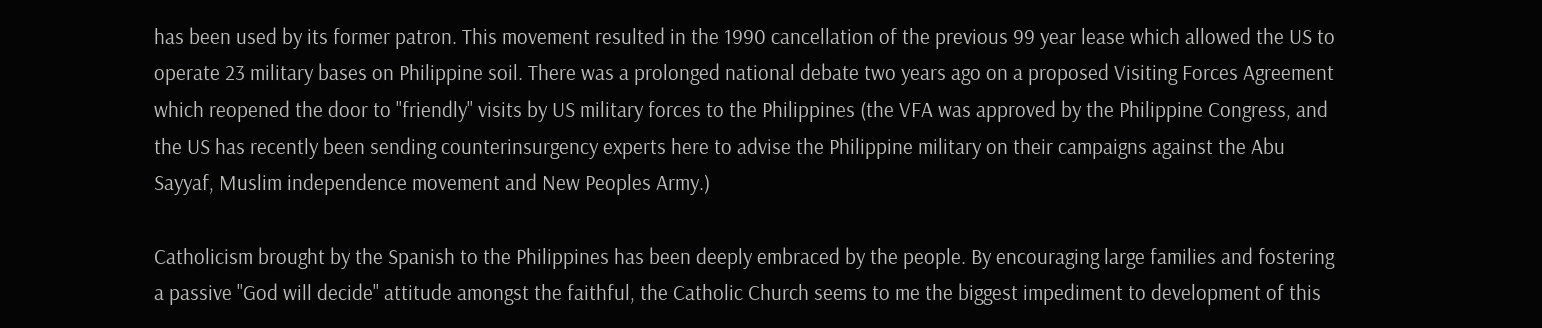has been used by its former patron. This movement resulted in the 1990 cancellation of the previous 99 year lease which allowed the US to operate 23 military bases on Philippine soil. There was a prolonged national debate two years ago on a proposed Visiting Forces Agreement which reopened the door to "friendly" visits by US military forces to the Philippines (the VFA was approved by the Philippine Congress, and the US has recently been sending counterinsurgency experts here to advise the Philippine military on their campaigns against the Abu Sayyaf, Muslim independence movement and New Peoples Army.)

Catholicism brought by the Spanish to the Philippines has been deeply embraced by the people. By encouraging large families and fostering a passive "God will decide" attitude amongst the faithful, the Catholic Church seems to me the biggest impediment to development of this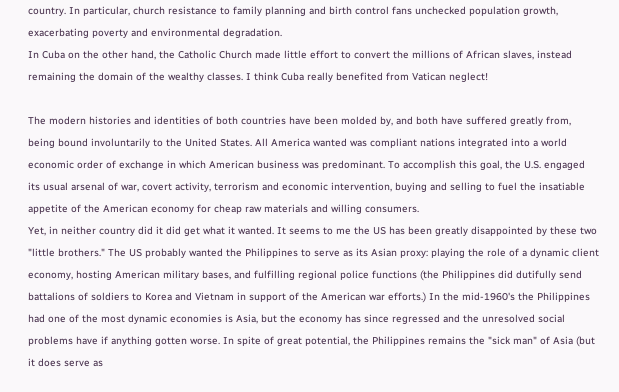country. In particular, church resistance to family planning and birth control fans unchecked population growth, exacerbating poverty and environmental degradation.
In Cuba on the other hand, the Catholic Church made little effort to convert the millions of African slaves, instead remaining the domain of the wealthy classes. I think Cuba really benefited from Vatican neglect!

The modern histories and identities of both countries have been molded by, and both have suffered greatly from, being bound involuntarily to the United States. All America wanted was compliant nations integrated into a world economic order of exchange in which American business was predominant. To accomplish this goal, the U.S. engaged its usual arsenal of war, covert activity, terrorism and economic intervention, buying and selling to fuel the insatiable appetite of the American economy for cheap raw materials and willing consumers.
Yet, in neither country did it did get what it wanted. It seems to me the US has been greatly disappointed by these two "little brothers." The US probably wanted the Philippines to serve as its Asian proxy: playing the role of a dynamic client economy, hosting American military bases, and fulfilling regional police functions (the Philippines did dutifully send battalions of soldiers to Korea and Vietnam in support of the American war efforts.) In the mid-1960's the Philippines had one of the most dynamic economies is Asia, but the economy has since regressed and the unresolved social problems have if anything gotten worse. In spite of great potential, the Philippines remains the "sick man" of Asia (but it does serve as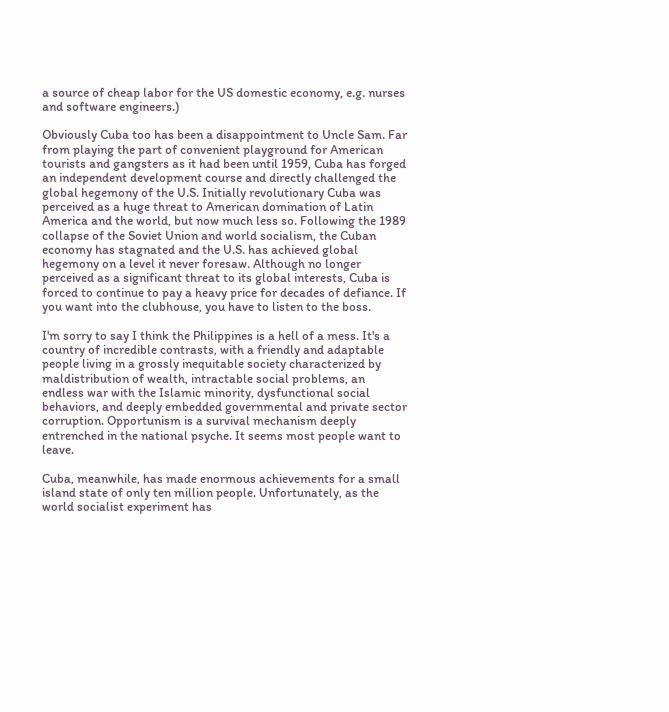a source of cheap labor for the US domestic economy, e.g. nurses and software engineers.)

Obviously Cuba too has been a disappointment to Uncle Sam. Far from playing the part of convenient playground for American tourists and gangsters as it had been until 1959, Cuba has forged an independent development course and directly challenged the global hegemony of the U.S. Initially revolutionary Cuba was perceived as a huge threat to American domination of Latin America and the world, but now much less so. Following the 1989 collapse of the Soviet Union and world socialism, the Cuban economy has stagnated and the U.S. has achieved global hegemony on a level it never foresaw. Although no longer perceived as a significant threat to its global interests, Cuba is forced to continue to pay a heavy price for decades of defiance. If you want into the clubhouse, you have to listen to the boss.

I'm sorry to say I think the Philippines is a hell of a mess. It's a country of incredible contrasts, with a friendly and adaptable people living in a grossly inequitable society characterized by maldistribution of wealth, intractable social problems, an endless war with the Islamic minority, dysfunctional social behaviors, and deeply embedded governmental and private sector corruption. Opportunism is a survival mechanism deeply entrenched in the national psyche. It seems most people want to leave.

Cuba, meanwhile, has made enormous achievements for a small island state of only ten million people. Unfortunately, as the world socialist experiment has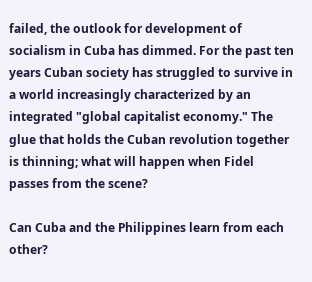failed, the outlook for development of socialism in Cuba has dimmed. For the past ten years Cuban society has struggled to survive in a world increasingly characterized by an integrated "global capitalist economy." The glue that holds the Cuban revolution together is thinning; what will happen when Fidel passes from the scene?

Can Cuba and the Philippines learn from each other?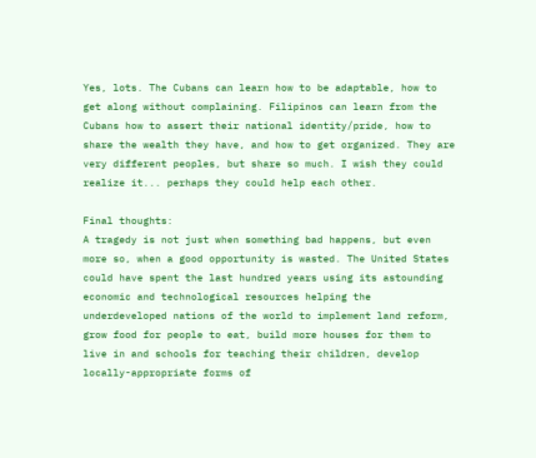Yes, lots. The Cubans can learn how to be adaptable, how to get along without complaining. Filipinos can learn from the Cubans how to assert their national identity/pride, how to share the wealth they have, and how to get organized. They are very different peoples, but share so much. I wish they could realize it... perhaps they could help each other.

Final thoughts:
A tragedy is not just when something bad happens, but even more so, when a good opportunity is wasted. The United States could have spent the last hundred years using its astounding economic and technological resources helping the underdeveloped nations of the world to implement land reform, grow food for people to eat, build more houses for them to live in and schools for teaching their children, develop locally-appropriate forms of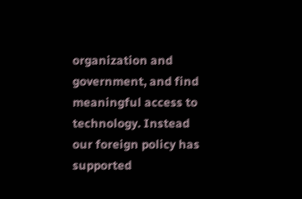organization and government, and find meaningful access to technology. Instead our foreign policy has supported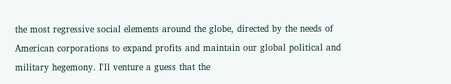the most regressive social elements around the globe, directed by the needs of American corporations to expand profits and maintain our global political and military hegemony. I'll venture a guess that the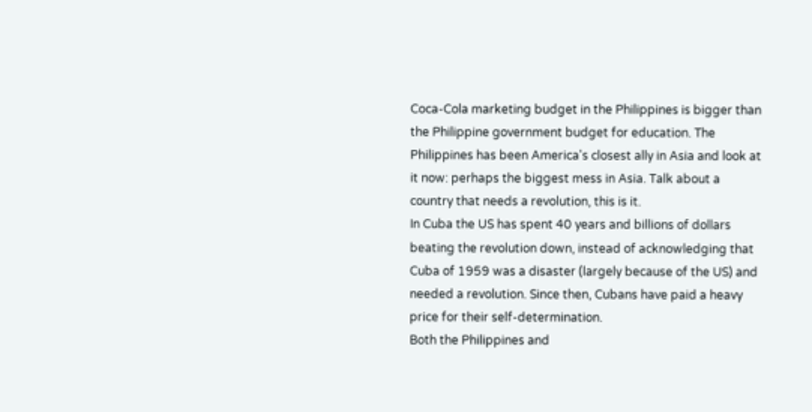Coca-Cola marketing budget in the Philippines is bigger than the Philippine government budget for education. The Philippines has been America's closest ally in Asia and look at it now: perhaps the biggest mess in Asia. Talk about a country that needs a revolution, this is it.
In Cuba the US has spent 40 years and billions of dollars beating the revolution down, instead of acknowledging that Cuba of 1959 was a disaster (largely because of the US) and needed a revolution. Since then, Cubans have paid a heavy price for their self-determination.
Both the Philippines and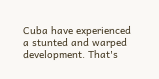Cuba have experienced a stunted and warped development. That's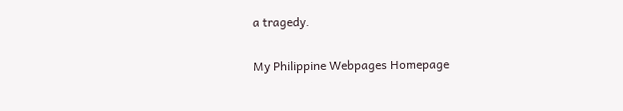a tragedy.

My Philippine Webpages Homepage